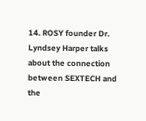14. ROSY founder Dr. Lyndsey Harper talks about the connection between SEXTECH and the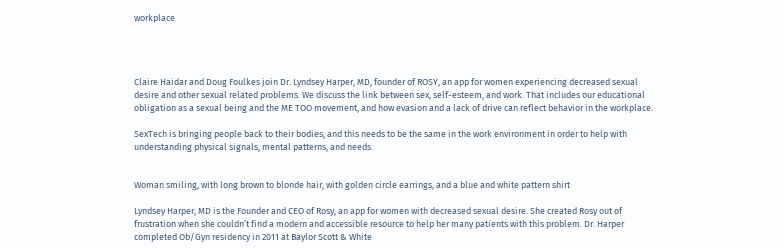workplace




Claire Haidar and Doug Foulkes join Dr. Lyndsey Harper, MD, founder of ROSY, an app for women experiencing decreased sexual desire and other sexual related problems. We discuss the link between sex, self-esteem, and work. That includes our educational obligation as a sexual being and the ME TOO movement, and how evasion and a lack of drive can reflect behavior in the workplace.

SexTech is bringing people back to their bodies, and this needs to be the same in the work environment in order to help with understanding physical signals, mental patterns, and needs.


Woman smiling, with long brown to blonde hair, with golden circle earrings, and a blue and white pattern shirt

Lyndsey Harper, MD is the Founder and CEO of Rosy, an app for women with decreased sexual desire. She created Rosy out of frustration when she couldn’t find a modern and accessible resource to help her many patients with this problem. Dr. Harper completed Ob/Gyn residency in 2011 at Baylor Scott & White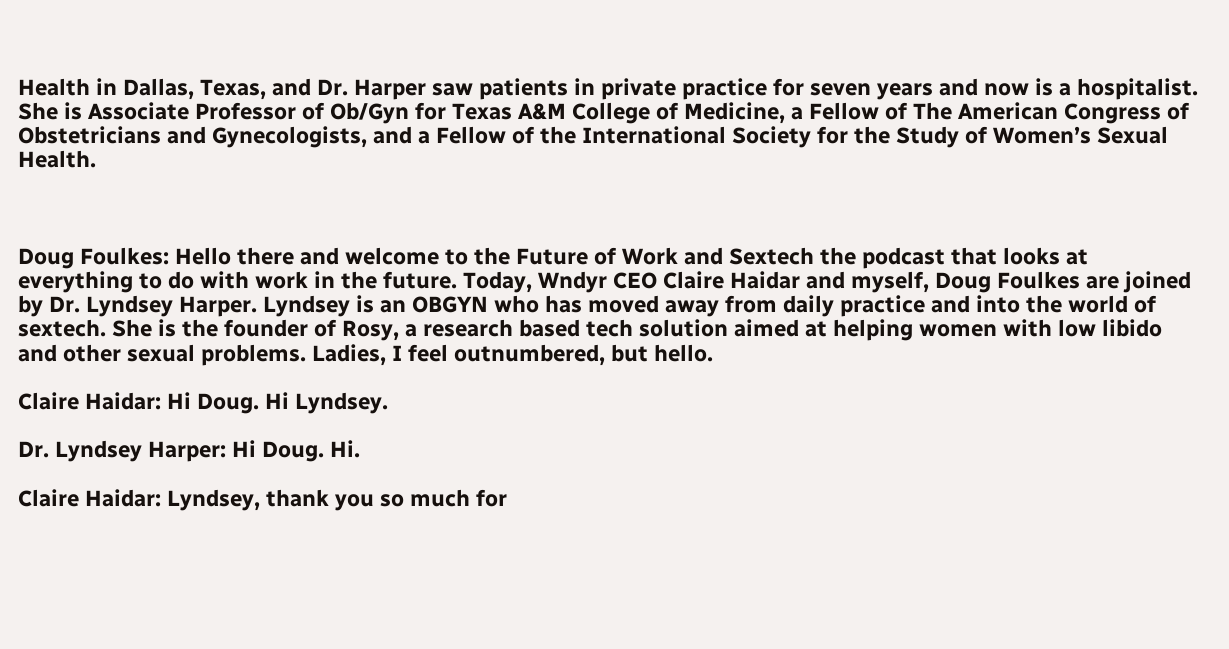Health in Dallas, Texas, and Dr. Harper saw patients in private practice for seven years and now is a hospitalist. She is Associate Professor of Ob/Gyn for Texas A&M College of Medicine, a Fellow of The American Congress of Obstetricians and Gynecologists, and a Fellow of the International Society for the Study of Women’s Sexual Health.



Doug Foulkes: Hello there and welcome to the Future of Work and Sextech the podcast that looks at everything to do with work in the future. Today, Wndyr CEO Claire Haidar and myself, Doug Foulkes are joined by Dr. Lyndsey Harper. Lyndsey is an OBGYN who has moved away from daily practice and into the world of sextech. She is the founder of Rosy, a research based tech solution aimed at helping women with low libido and other sexual problems. Ladies, I feel outnumbered, but hello.

Claire Haidar: Hi Doug. Hi Lyndsey.

Dr. Lyndsey Harper: Hi Doug. Hi.

Claire Haidar: Lyndsey, thank you so much for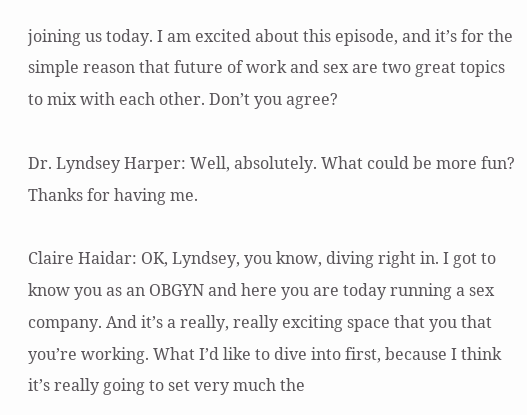joining us today. I am excited about this episode, and it’s for the simple reason that future of work and sex are two great topics to mix with each other. Don’t you agree?

Dr. Lyndsey Harper: Well, absolutely. What could be more fun? Thanks for having me.

Claire Haidar: OK, Lyndsey, you know, diving right in. I got to know you as an OBGYN and here you are today running a sex company. And it’s a really, really exciting space that you that you’re working. What I’d like to dive into first, because I think it’s really going to set very much the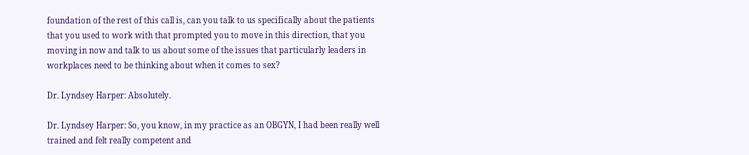foundation of the rest of this call is, can you talk to us specifically about the patients that you used to work with that prompted you to move in this direction, that you moving in now and talk to us about some of the issues that particularly leaders in workplaces need to be thinking about when it comes to sex?

Dr. Lyndsey Harper: Absolutely.

Dr. Lyndsey Harper: So, you know, in my practice as an OBGYN, I had been really well trained and felt really competent and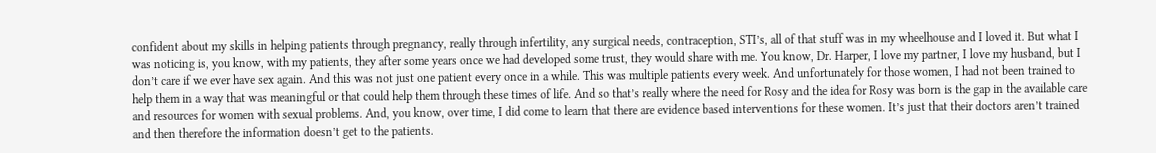confident about my skills in helping patients through pregnancy, really through infertility, any surgical needs, contraception, STI’s, all of that stuff was in my wheelhouse and I loved it. But what I was noticing is, you know, with my patients, they after some years once we had developed some trust, they would share with me. You know, Dr. Harper, I love my partner, I love my husband, but I don’t care if we ever have sex again. And this was not just one patient every once in a while. This was multiple patients every week. And unfortunately for those women, I had not been trained to help them in a way that was meaningful or that could help them through these times of life. And so that’s really where the need for Rosy and the idea for Rosy was born is the gap in the available care and resources for women with sexual problems. And, you know, over time, I did come to learn that there are evidence based interventions for these women. It’s just that their doctors aren’t trained and then therefore the information doesn’t get to the patients.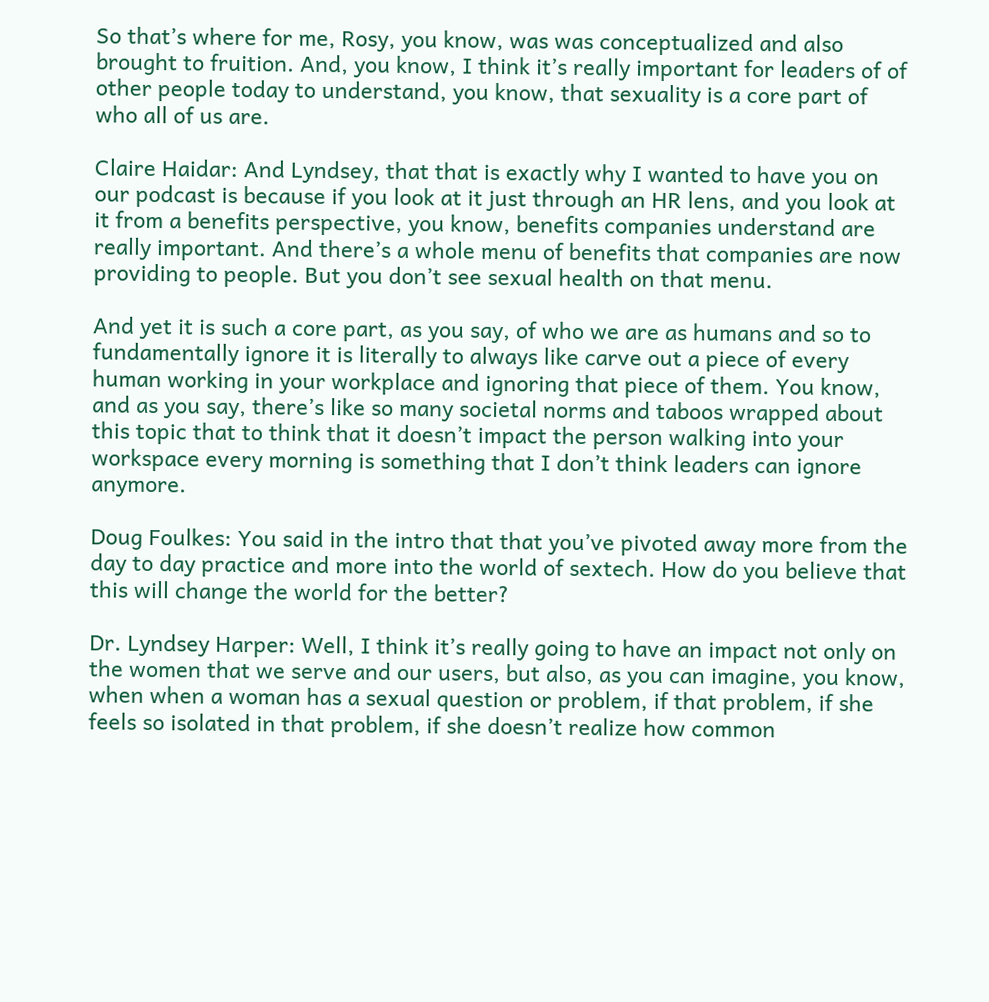So that’s where for me, Rosy, you know, was was conceptualized and also brought to fruition. And, you know, I think it’s really important for leaders of of other people today to understand, you know, that sexuality is a core part of who all of us are.

Claire Haidar: And Lyndsey, that that is exactly why I wanted to have you on our podcast is because if you look at it just through an HR lens, and you look at it from a benefits perspective, you know, benefits companies understand are really important. And there’s a whole menu of benefits that companies are now providing to people. But you don’t see sexual health on that menu.

And yet it is such a core part, as you say, of who we are as humans and so to fundamentally ignore it is literally to always like carve out a piece of every human working in your workplace and ignoring that piece of them. You know, and as you say, there’s like so many societal norms and taboos wrapped about this topic that to think that it doesn’t impact the person walking into your workspace every morning is something that I don’t think leaders can ignore anymore.

Doug Foulkes: You said in the intro that that you’ve pivoted away more from the day to day practice and more into the world of sextech. How do you believe that this will change the world for the better?

Dr. Lyndsey Harper: Well, I think it’s really going to have an impact not only on the women that we serve and our users, but also, as you can imagine, you know, when when a woman has a sexual question or problem, if that problem, if she feels so isolated in that problem, if she doesn’t realize how common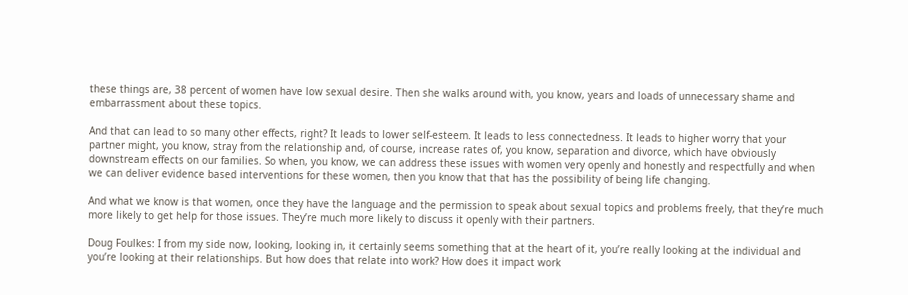these things are, 38 percent of women have low sexual desire. Then she walks around with, you know, years and loads of unnecessary shame and embarrassment about these topics.

And that can lead to so many other effects, right? It leads to lower self-esteem. It leads to less connectedness. It leads to higher worry that your partner might, you know, stray from the relationship and, of course, increase rates of, you know, separation and divorce, which have obviously downstream effects on our families. So when, you know, we can address these issues with women very openly and honestly and respectfully and when we can deliver evidence based interventions for these women, then you know that that has the possibility of being life changing.

And what we know is that women, once they have the language and the permission to speak about sexual topics and problems freely, that they’re much more likely to get help for those issues. They’re much more likely to discuss it openly with their partners.

Doug Foulkes: I from my side now, looking, looking in, it certainly seems something that at the heart of it, you’re really looking at the individual and you’re looking at their relationships. But how does that relate into work? How does it impact work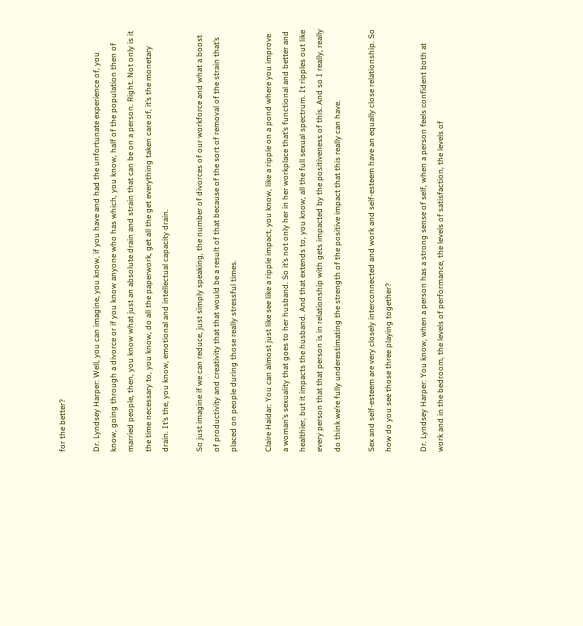for the better?

Dr. Lyndsey Harper: Well, you can imagine, you know, if you have and had the unfortunate experience of, you know, going through a divorce or if you know anyone who has which, you know, half of the population then of married people, then, you know what just an absolute drain and strain that can be on a person. Right. Not only is it the time necessary to, you know, do all the paperwork, get all the get everything taken care of, it’s the monetary drain. It’s the, you know, emotional and intellectual capacity drain.

So just imagine if we can reduce, just simply speaking, the number of divorces of our workforce and what a boost of productivity and creativity that that would be a result of that because of the sort of removal of the strain that’s placed on people during those really stressful times.

Claire Haidar: You can almost just like see like a ripple impact, you know, like a ripple on a pond where you improve a woman’s sexuality that goes to her husband. So it’s not only her in her workplace that’s functional and better and healthier, but it impacts the husband. And that extends to, you know, all the full sexual spectrum. It ripples out like every person that that person is in relationship with gets impacted by the positiveness of this. And so I really, really do think we’re fully underestimating the strength of the positive impact that this really can have.

Sex and self-esteem are very closely interconnected and work and self-esteem have an equally close relationship. So how do you see those three playing together?

Dr. Lyndsey Harper: You know, when a person has a strong sense of self, when a person feels confident both at work and in the bedroom, the levels of performance, the levels of satisfaction, the levels of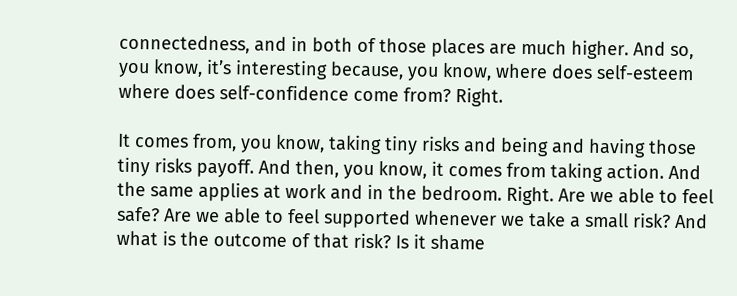connectedness, and in both of those places are much higher. And so, you know, it’s interesting because, you know, where does self-esteem where does self-confidence come from? Right.

It comes from, you know, taking tiny risks and being and having those tiny risks payoff. And then, you know, it comes from taking action. And the same applies at work and in the bedroom. Right. Are we able to feel safe? Are we able to feel supported whenever we take a small risk? And what is the outcome of that risk? Is it shame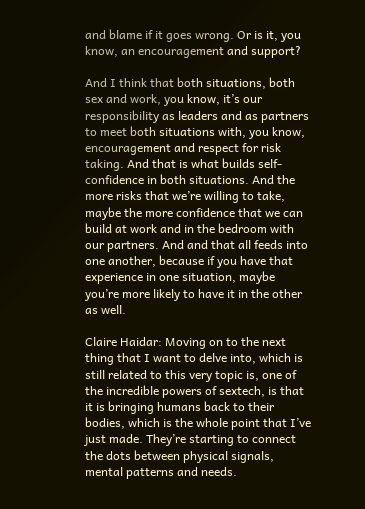and blame if it goes wrong. Or is it, you know, an encouragement and support?

And I think that both situations, both sex and work, you know, it’s our responsibility as leaders and as partners to meet both situations with, you know, encouragement and respect for risk taking. And that is what builds self-confidence in both situations. And the more risks that we’re willing to take, maybe the more confidence that we can build at work and in the bedroom with our partners. And and that all feeds into one another, because if you have that experience in one situation, maybe you’re more likely to have it in the other as well.

Claire Haidar: Moving on to the next thing that I want to delve into, which is still related to this very topic is, one of the incredible powers of sextech, is that it is bringing humans back to their bodies, which is the whole point that I’ve just made. They’re starting to connect the dots between physical signals, mental patterns and needs.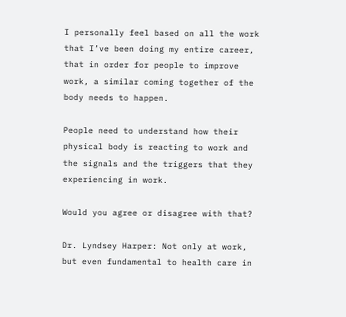I personally feel based on all the work that I’ve been doing my entire career, that in order for people to improve work, a similar coming together of the body needs to happen.

People need to understand how their physical body is reacting to work and the signals and the triggers that they experiencing in work.

Would you agree or disagree with that?

Dr. Lyndsey Harper: Not only at work, but even fundamental to health care in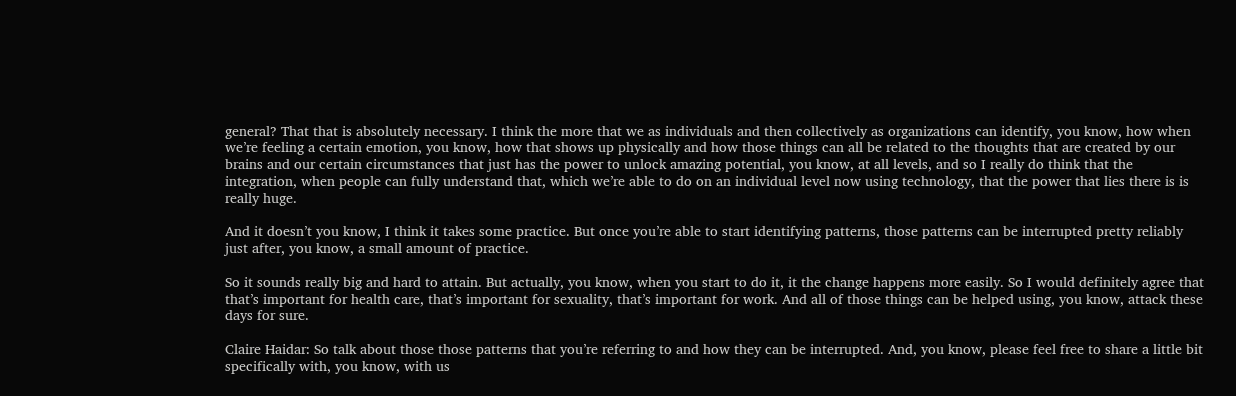general? That that is absolutely necessary. I think the more that we as individuals and then collectively as organizations can identify, you know, how when we’re feeling a certain emotion, you know, how that shows up physically and how those things can all be related to the thoughts that are created by our brains and our certain circumstances that just has the power to unlock amazing potential, you know, at all levels, and so I really do think that the integration, when people can fully understand that, which we’re able to do on an individual level now using technology, that the power that lies there is is really huge.

And it doesn’t you know, I think it takes some practice. But once you’re able to start identifying patterns, those patterns can be interrupted pretty reliably just after, you know, a small amount of practice.

So it sounds really big and hard to attain. But actually, you know, when you start to do it, it the change happens more easily. So I would definitely agree that that’s important for health care, that’s important for sexuality, that’s important for work. And all of those things can be helped using, you know, attack these days for sure.

Claire Haidar: So talk about those those patterns that you’re referring to and how they can be interrupted. And, you know, please feel free to share a little bit specifically with, you know, with us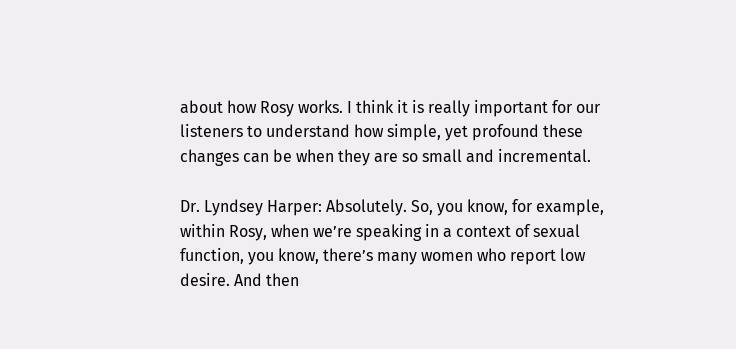about how Rosy works. I think it is really important for our listeners to understand how simple, yet profound these changes can be when they are so small and incremental.

Dr. Lyndsey Harper: Absolutely. So, you know, for example, within Rosy, when we’re speaking in a context of sexual function, you know, there’s many women who report low desire. And then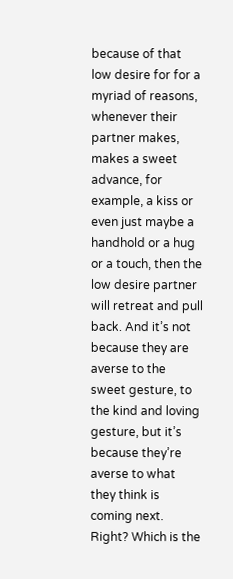because of that low desire for for a myriad of reasons, whenever their partner makes, makes a sweet advance, for example, a kiss or even just maybe a handhold or a hug or a touch, then the low desire partner will retreat and pull back. And it’s not because they are averse to the sweet gesture, to the kind and loving gesture, but it’s because they’re averse to what they think is coming next. Right? Which is the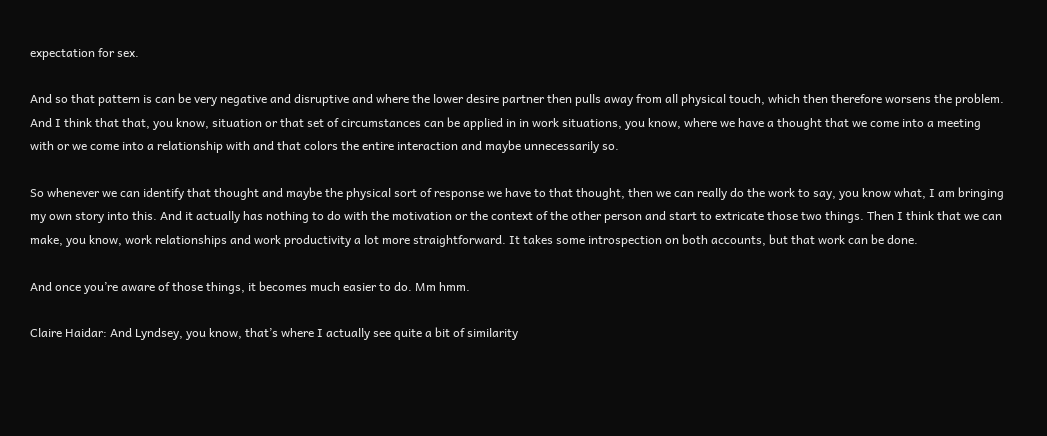expectation for sex.

And so that pattern is can be very negative and disruptive and where the lower desire partner then pulls away from all physical touch, which then therefore worsens the problem. And I think that that, you know, situation or that set of circumstances can be applied in in work situations, you know, where we have a thought that we come into a meeting with or we come into a relationship with and that colors the entire interaction and maybe unnecessarily so.

So whenever we can identify that thought and maybe the physical sort of response we have to that thought, then we can really do the work to say, you know what, I am bringing my own story into this. And it actually has nothing to do with the motivation or the context of the other person and start to extricate those two things. Then I think that we can make, you know, work relationships and work productivity a lot more straightforward. It takes some introspection on both accounts, but that work can be done.

And once you’re aware of those things, it becomes much easier to do. Mm hmm.

Claire Haidar: And Lyndsey, you know, that’s where I actually see quite a bit of similarity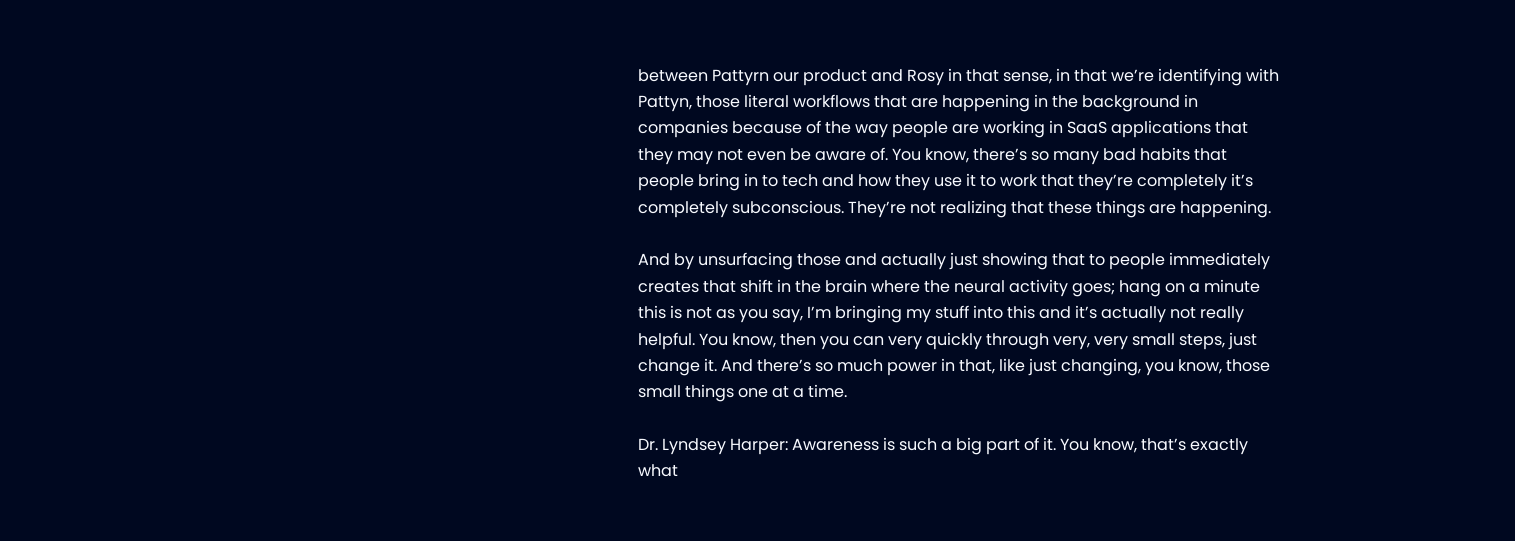between Pattyrn our product and Rosy in that sense, in that we’re identifying with Pattyn, those literal workflows that are happening in the background in companies because of the way people are working in SaaS applications that they may not even be aware of. You know, there’s so many bad habits that people bring in to tech and how they use it to work that they’re completely it’s completely subconscious. They’re not realizing that these things are happening.

And by unsurfacing those and actually just showing that to people immediately creates that shift in the brain where the neural activity goes; hang on a minute this is not as you say, I’m bringing my stuff into this and it’s actually not really helpful. You know, then you can very quickly through very, very small steps, just change it. And there’s so much power in that, like just changing, you know, those small things one at a time.

Dr. Lyndsey Harper: Awareness is such a big part of it. You know, that’s exactly what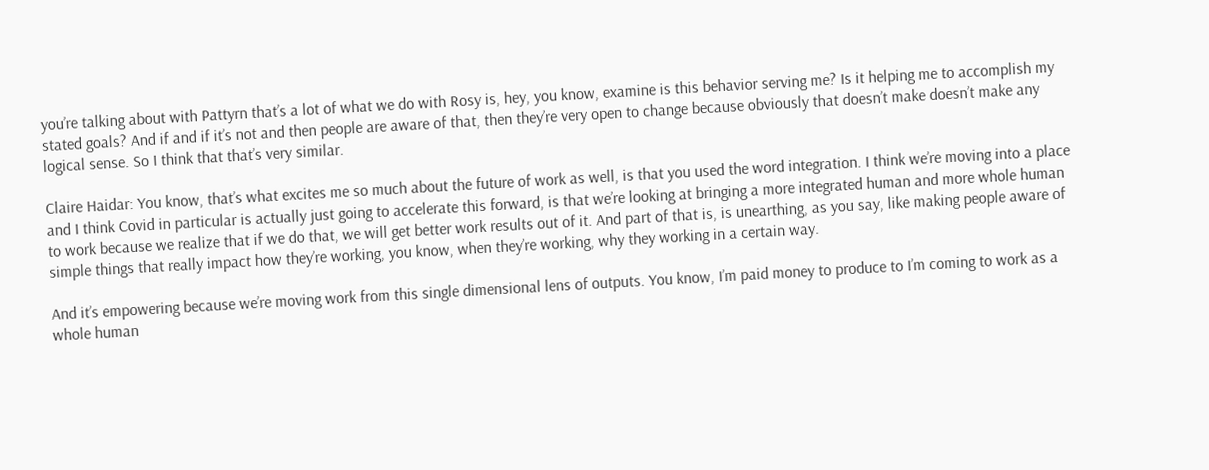you’re talking about with Pattyrn that’s a lot of what we do with Rosy is, hey, you know, examine is this behavior serving me? Is it helping me to accomplish my stated goals? And if and if it’s not and then people are aware of that, then they’re very open to change because obviously that doesn’t make doesn’t make any logical sense. So I think that that’s very similar.

Claire Haidar: You know, that’s what excites me so much about the future of work as well, is that you used the word integration. I think we’re moving into a place and I think Covid in particular is actually just going to accelerate this forward, is that we’re looking at bringing a more integrated human and more whole human to work because we realize that if we do that, we will get better work results out of it. And part of that is, is unearthing, as you say, like making people aware of simple things that really impact how they’re working, you know, when they’re working, why they working in a certain way.

And it’s empowering because we’re moving work from this single dimensional lens of outputs. You know, I’m paid money to produce to I’m coming to work as a whole human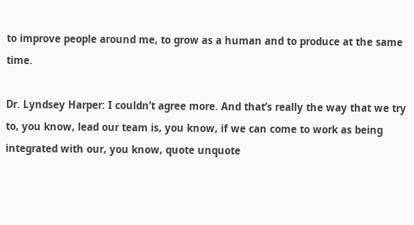to improve people around me, to grow as a human and to produce at the same time.

Dr. Lyndsey Harper: I couldn’t agree more. And that’s really the way that we try to, you know, lead our team is, you know, if we can come to work as being integrated with our, you know, quote unquote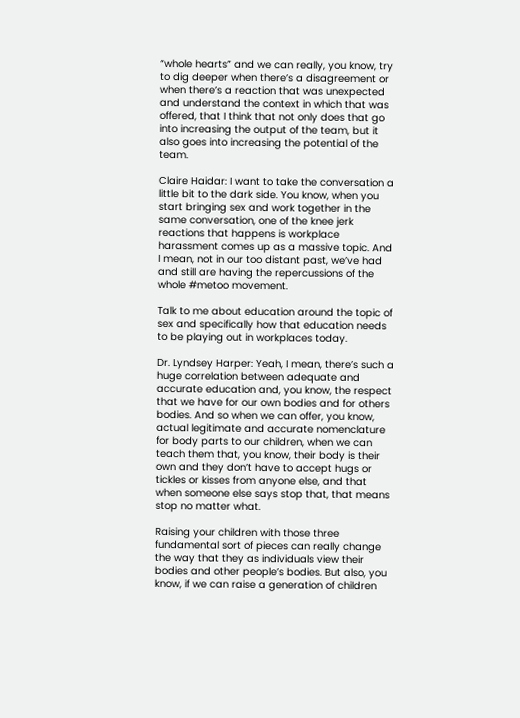“whole hearts” and we can really, you know, try to dig deeper when there’s a disagreement or when there’s a reaction that was unexpected and understand the context in which that was offered, that I think that not only does that go into increasing the output of the team, but it also goes into increasing the potential of the team.

Claire Haidar: I want to take the conversation a little bit to the dark side. You know, when you start bringing sex and work together in the same conversation, one of the knee jerk reactions that happens is workplace harassment comes up as a massive topic. And I mean, not in our too distant past, we’ve had and still are having the repercussions of the whole #metoo movement.

Talk to me about education around the topic of sex and specifically how that education needs to be playing out in workplaces today.

Dr. Lyndsey Harper: Yeah, I mean, there’s such a huge correlation between adequate and accurate education and, you know, the respect that we have for our own bodies and for others bodies. And so when we can offer, you know, actual legitimate and accurate nomenclature for body parts to our children, when we can teach them that, you know, their body is their own and they don’t have to accept hugs or tickles or kisses from anyone else, and that when someone else says stop that, that means stop no matter what.

Raising your children with those three fundamental sort of pieces can really change the way that they as individuals view their bodies and other people’s bodies. But also, you know, if we can raise a generation of children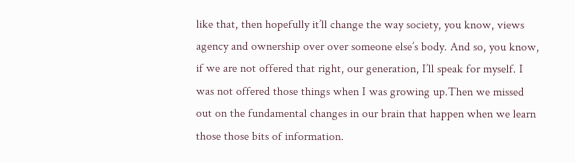like that, then hopefully it’ll change the way society, you know, views agency and ownership over over someone else’s body. And so, you know, if we are not offered that right, our generation, I’ll speak for myself. I was not offered those things when I was growing up.Then we missed out on the fundamental changes in our brain that happen when we learn those those bits of information.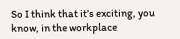So I think that it’s exciting, you know, in the workplace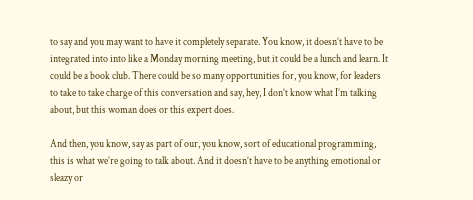to say and you may want to have it completely separate. You know, it doesn’t have to be integrated into into like a Monday morning meeting, but it could be a lunch and learn. It could be a book club. There could be so many opportunities for, you know, for leaders to take to take charge of this conversation and say, hey, I don’t know what I’m talking about, but this woman does or this expert does.

And then, you know, say as part of our, you know, sort of educational programming, this is what we’re going to talk about. And it doesn’t have to be anything emotional or sleazy or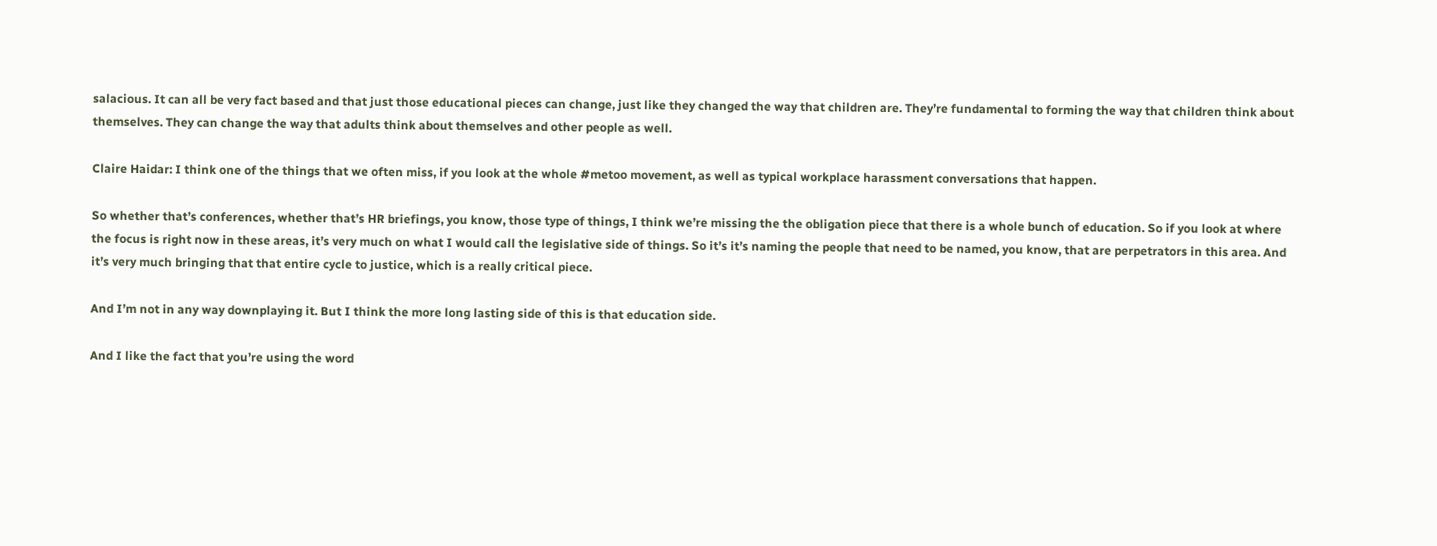salacious. It can all be very fact based and that just those educational pieces can change, just like they changed the way that children are. They’re fundamental to forming the way that children think about themselves. They can change the way that adults think about themselves and other people as well.

Claire Haidar: I think one of the things that we often miss, if you look at the whole #metoo movement, as well as typical workplace harassment conversations that happen.

So whether that’s conferences, whether that’s HR briefings, you know, those type of things, I think we’re missing the the obligation piece that there is a whole bunch of education. So if you look at where the focus is right now in these areas, it’s very much on what I would call the legislative side of things. So it’s it’s naming the people that need to be named, you know, that are perpetrators in this area. And it’s very much bringing that that entire cycle to justice, which is a really critical piece.

And I’m not in any way downplaying it. But I think the more long lasting side of this is that education side.

And I like the fact that you’re using the word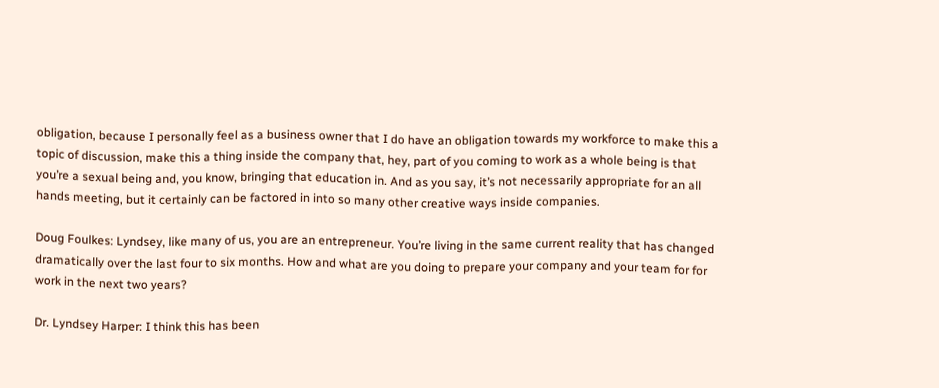obligation, because I personally feel as a business owner that I do have an obligation towards my workforce to make this a topic of discussion, make this a thing inside the company that, hey, part of you coming to work as a whole being is that you’re a sexual being and, you know, bringing that education in. And as you say, it’s not necessarily appropriate for an all hands meeting, but it certainly can be factored in into so many other creative ways inside companies.

Doug Foulkes: Lyndsey, like many of us, you are an entrepreneur. You’re living in the same current reality that has changed dramatically over the last four to six months. How and what are you doing to prepare your company and your team for for work in the next two years?

Dr. Lyndsey Harper: I think this has been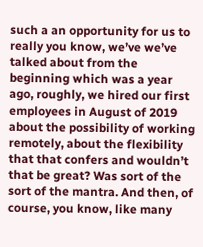such a an opportunity for us to really you know, we’ve we’ve talked about from the beginning which was a year ago, roughly, we hired our first employees in August of 2019 about the possibility of working remotely, about the flexibility that that confers and wouldn’t that be great? Was sort of the sort of the mantra. And then, of course, you know, like many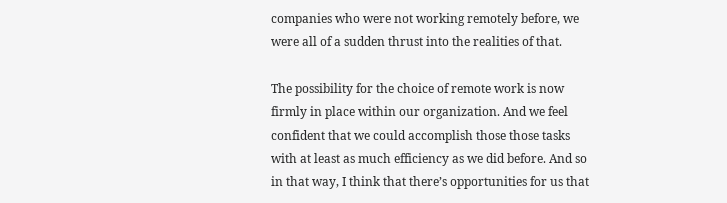companies who were not working remotely before, we were all of a sudden thrust into the realities of that.

The possibility for the choice of remote work is now firmly in place within our organization. And we feel confident that we could accomplish those those tasks with at least as much efficiency as we did before. And so in that way, I think that there’s opportunities for us that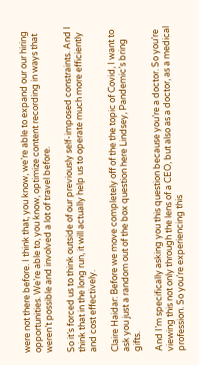were not there before. I think that, you know, we’re able to expand our our hiring opportunities. We’re able to, you know, optimize content recording in ways that weren’t possible and involved a lot of travel before.

So it’s forced us to think outside of our previously self-imposed constraints. And I think that in the long run, it will actually help us to operate much more efficiently and cost effectively.

Claire Haidar: Before we move completely off of the the topic of Covid, I want to ask you just a random out of the box question here Lindsey, Pandemic’s bring gifts.

And I’m specifically asking you this question because you’re a doctor. So you’re viewing this not only through the lens of a CEO, but also as a doctor, as a medical profession. So you’re experiencing this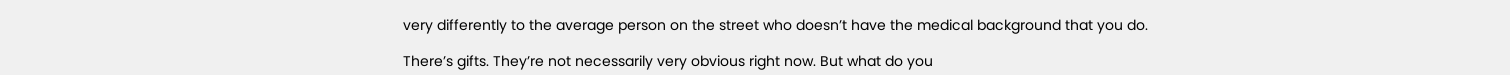very differently to the average person on the street who doesn’t have the medical background that you do.

There’s gifts. They’re not necessarily very obvious right now. But what do you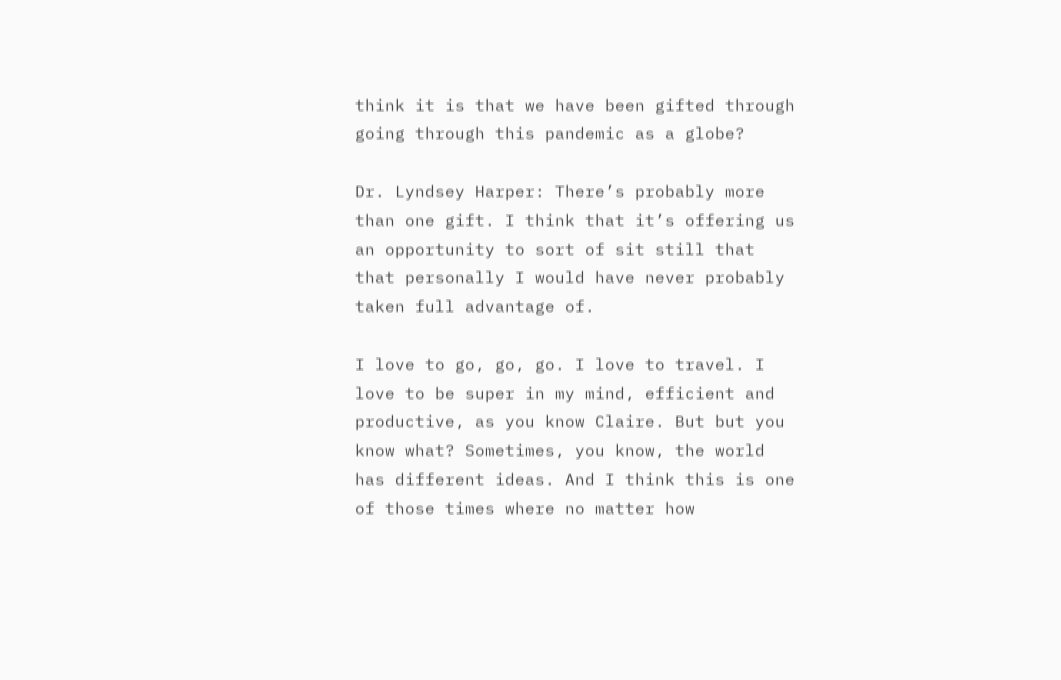think it is that we have been gifted through going through this pandemic as a globe?

Dr. Lyndsey Harper: There’s probably more than one gift. I think that it’s offering us an opportunity to sort of sit still that that personally I would have never probably taken full advantage of.

I love to go, go, go. I love to travel. I love to be super in my mind, efficient and productive, as you know Claire. But but you know what? Sometimes, you know, the world has different ideas. And I think this is one of those times where no matter how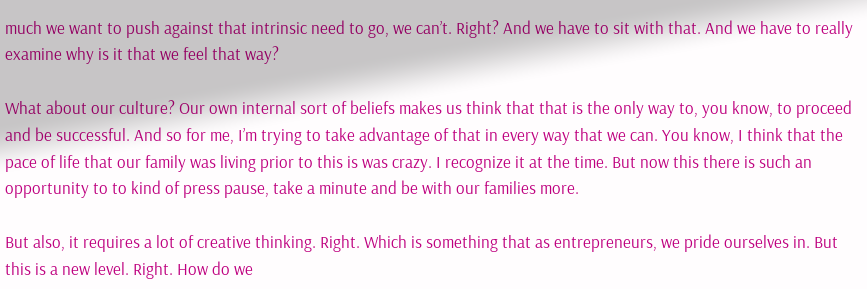much we want to push against that intrinsic need to go, we can’t. Right? And we have to sit with that. And we have to really examine why is it that we feel that way?

What about our culture? Our own internal sort of beliefs makes us think that that is the only way to, you know, to proceed and be successful. And so for me, I’m trying to take advantage of that in every way that we can. You know, I think that the pace of life that our family was living prior to this is was crazy. I recognize it at the time. But now this there is such an opportunity to to kind of press pause, take a minute and be with our families more.

But also, it requires a lot of creative thinking. Right. Which is something that as entrepreneurs, we pride ourselves in. But this is a new level. Right. How do we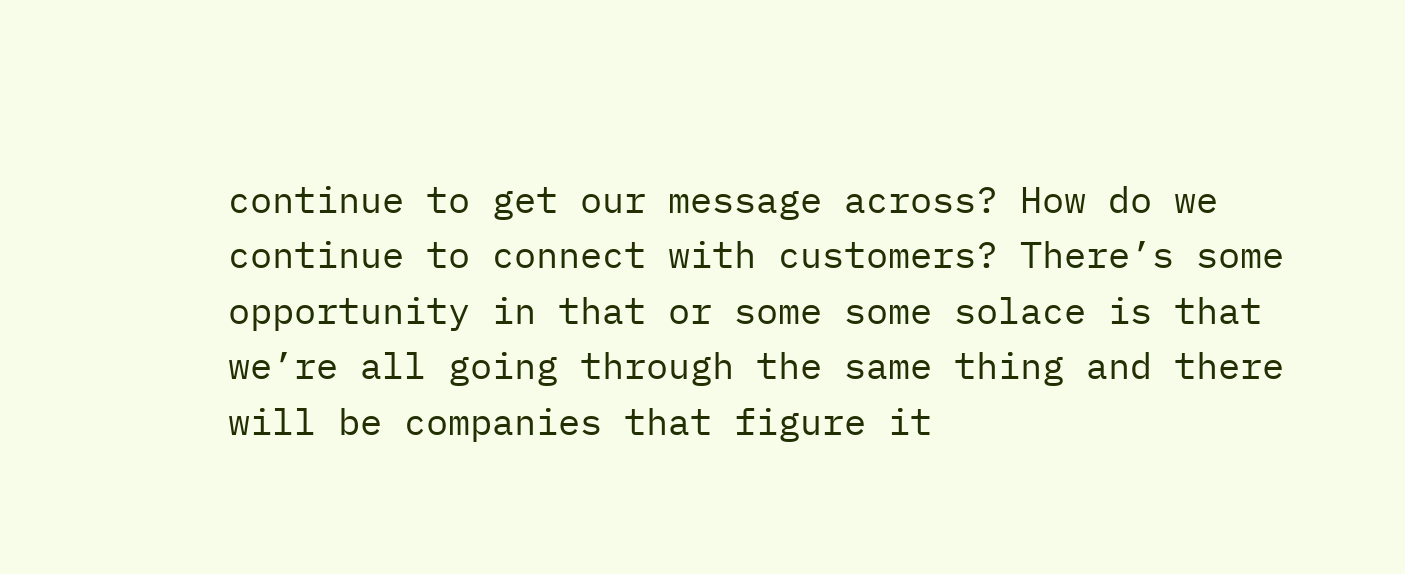continue to get our message across? How do we continue to connect with customers? There’s some opportunity in that or some some solace is that we’re all going through the same thing and there will be companies that figure it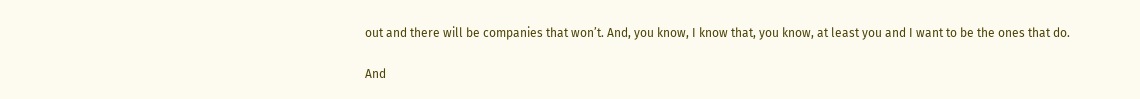out and there will be companies that won’t. And, you know, I know that, you know, at least you and I want to be the ones that do.

And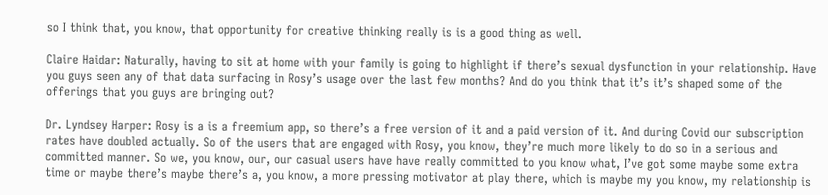so I think that, you know, that opportunity for creative thinking really is is a good thing as well.

Claire Haidar: Naturally, having to sit at home with your family is going to highlight if there’s sexual dysfunction in your relationship. Have you guys seen any of that data surfacing in Rosy’s usage over the last few months? And do you think that it’s it’s shaped some of the offerings that you guys are bringing out?

Dr. Lyndsey Harper: Rosy is a is a freemium app, so there’s a free version of it and a paid version of it. And during Covid our subscription rates have doubled actually. So of the users that are engaged with Rosy, you know, they’re much more likely to do so in a serious and committed manner. So we, you know, our, our casual users have have really committed to you know what, I’ve got some maybe some extra time or maybe there’s maybe there’s a, you know, a more pressing motivator at play there, which is maybe my you know, my relationship is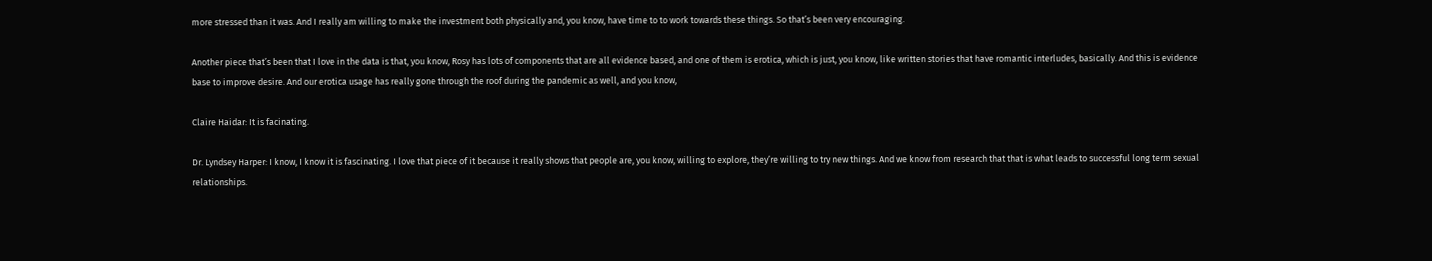more stressed than it was. And I really am willing to make the investment both physically and, you know, have time to to work towards these things. So that’s been very encouraging.

Another piece that’s been that I love in the data is that, you know, Rosy has lots of components that are all evidence based, and one of them is erotica, which is just, you know, like written stories that have romantic interludes, basically. And this is evidence base to improve desire. And our erotica usage has really gone through the roof during the pandemic as well, and you know,

Claire Haidar: It is facinating.

Dr. Lyndsey Harper: I know, I know it is fascinating. I love that piece of it because it really shows that people are, you know, willing to explore, they’re willing to try new things. And we know from research that that is what leads to successful long term sexual relationships.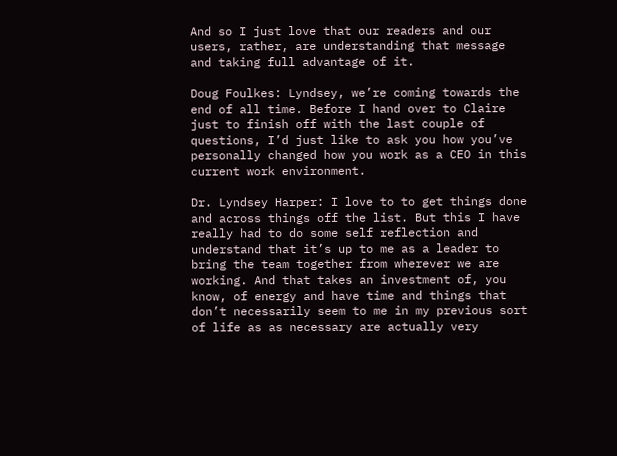And so I just love that our readers and our users, rather, are understanding that message and taking full advantage of it.

Doug Foulkes: Lyndsey, we’re coming towards the end of all time. Before I hand over to Claire just to finish off with the last couple of questions, I’d just like to ask you how you’ve personally changed how you work as a CEO in this current work environment.

Dr. Lyndsey Harper: I love to to get things done and across things off the list. But this I have really had to do some self reflection and understand that it’s up to me as a leader to bring the team together from wherever we are working. And that takes an investment of, you know, of energy and have time and things that don’t necessarily seem to me in my previous sort of life as as necessary are actually very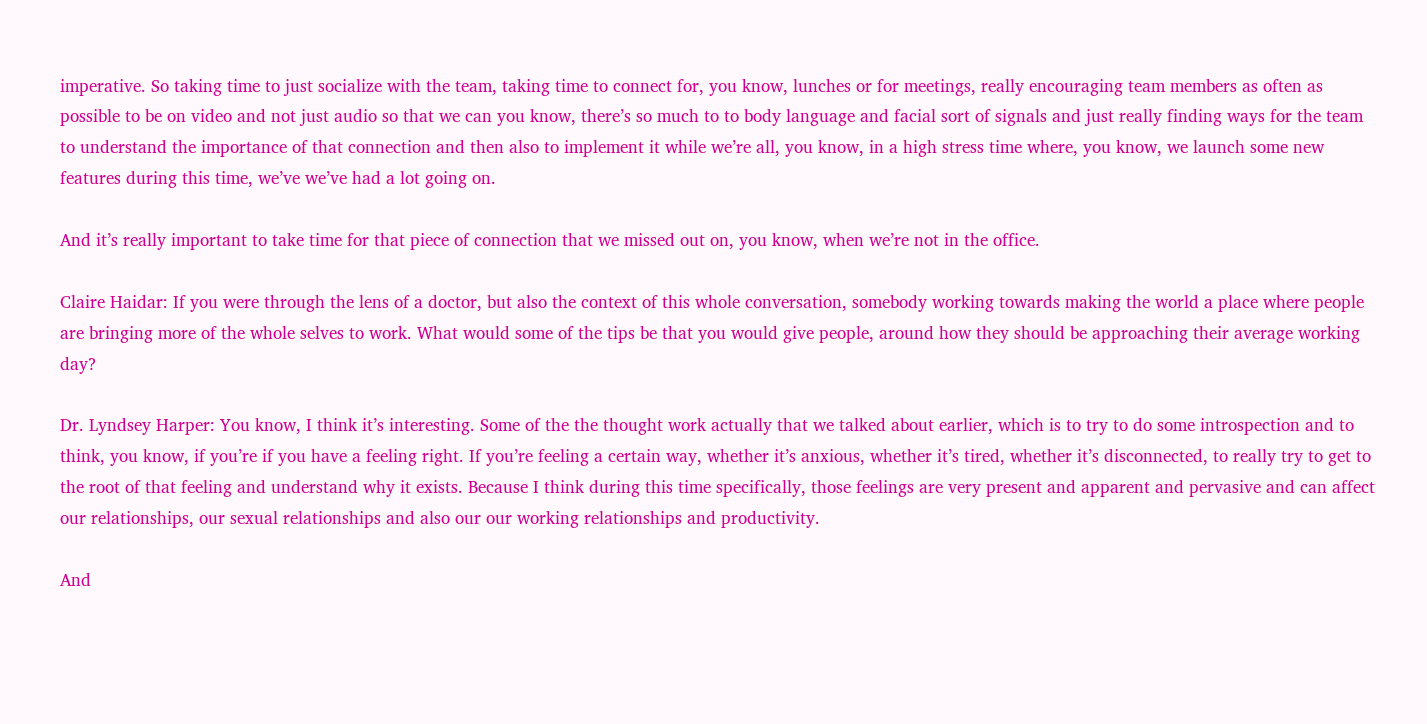imperative. So taking time to just socialize with the team, taking time to connect for, you know, lunches or for meetings, really encouraging team members as often as possible to be on video and not just audio so that we can you know, there’s so much to to body language and facial sort of signals and just really finding ways for the team to understand the importance of that connection and then also to implement it while we’re all, you know, in a high stress time where, you know, we launch some new features during this time, we’ve we’ve had a lot going on.

And it’s really important to take time for that piece of connection that we missed out on, you know, when we’re not in the office.

Claire Haidar: If you were through the lens of a doctor, but also the context of this whole conversation, somebody working towards making the world a place where people are bringing more of the whole selves to work. What would some of the tips be that you would give people, around how they should be approaching their average working day?

Dr. Lyndsey Harper: You know, I think it’s interesting. Some of the the thought work actually that we talked about earlier, which is to try to do some introspection and to think, you know, if you’re if you have a feeling right. If you’re feeling a certain way, whether it’s anxious, whether it’s tired, whether it’s disconnected, to really try to get to the root of that feeling and understand why it exists. Because I think during this time specifically, those feelings are very present and apparent and pervasive and can affect our relationships, our sexual relationships and also our our working relationships and productivity.

And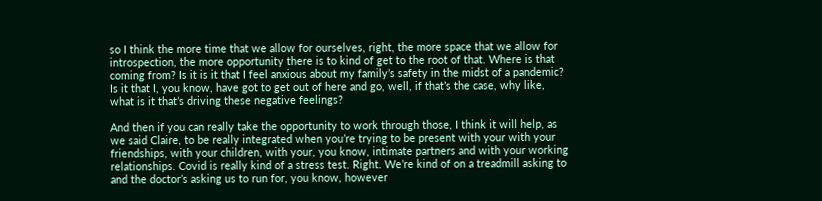so I think the more time that we allow for ourselves, right, the more space that we allow for introspection, the more opportunity there is to kind of get to the root of that. Where is that coming from? Is it is it that I feel anxious about my family’s safety in the midst of a pandemic? Is it that I, you know, have got to get out of here and go, well, if that’s the case, why like, what is it that’s driving these negative feelings?

And then if you can really take the opportunity to work through those, I think it will help, as we said Claire, to be really integrated when you’re trying to be present with your with your friendships, with your children, with your, you know, intimate partners and with your working relationships. Covid is really kind of a stress test. Right. We’re kind of on a treadmill asking to and the doctor’s asking us to run for, you know, however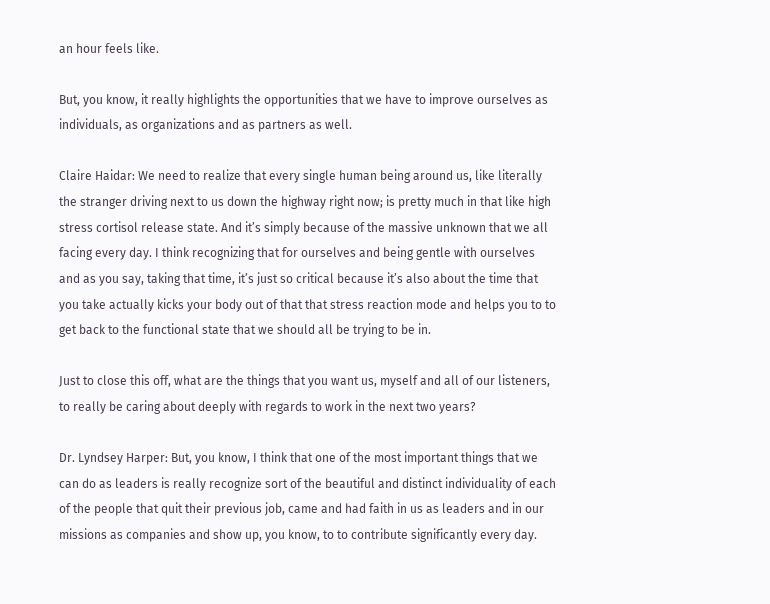an hour feels like.

But, you know, it really highlights the opportunities that we have to improve ourselves as individuals, as organizations and as partners as well.

Claire Haidar: We need to realize that every single human being around us, like literally the stranger driving next to us down the highway right now; is pretty much in that like high stress cortisol release state. And it’s simply because of the massive unknown that we all facing every day. I think recognizing that for ourselves and being gentle with ourselves and as you say, taking that time, it’s just so critical because it’s also about the time that you take actually kicks your body out of that that stress reaction mode and helps you to to get back to the functional state that we should all be trying to be in.

Just to close this off, what are the things that you want us, myself and all of our listeners, to really be caring about deeply with regards to work in the next two years?

Dr. Lyndsey Harper: But, you know, I think that one of the most important things that we can do as leaders is really recognize sort of the beautiful and distinct individuality of each of the people that quit their previous job, came and had faith in us as leaders and in our missions as companies and show up, you know, to to contribute significantly every day.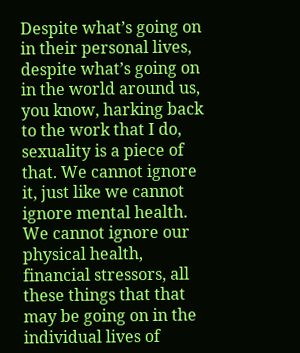Despite what’s going on in their personal lives, despite what’s going on in the world around us, you know, harking back to the work that I do, sexuality is a piece of that. We cannot ignore it, just like we cannot ignore mental health. We cannot ignore our physical health, financial stressors, all these things that that may be going on in the individual lives of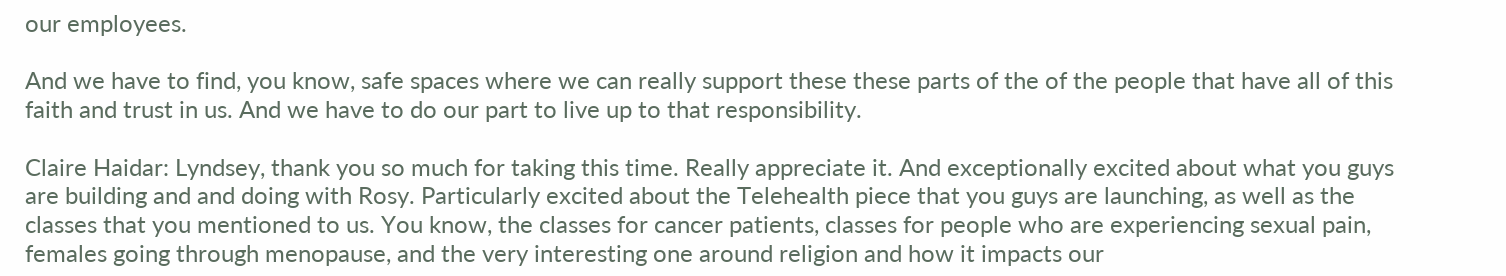our employees.

And we have to find, you know, safe spaces where we can really support these these parts of the of the people that have all of this faith and trust in us. And we have to do our part to live up to that responsibility.

Claire Haidar: Lyndsey, thank you so much for taking this time. Really appreciate it. And exceptionally excited about what you guys are building and and doing with Rosy. Particularly excited about the Telehealth piece that you guys are launching, as well as the classes that you mentioned to us. You know, the classes for cancer patients, classes for people who are experiencing sexual pain, females going through menopause, and the very interesting one around religion and how it impacts our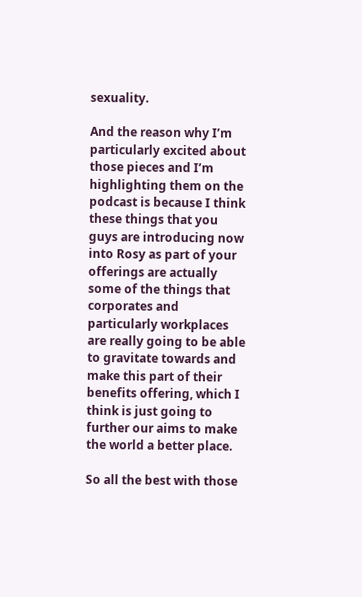sexuality.

And the reason why I’m particularly excited about those pieces and I’m highlighting them on the podcast is because I think these things that you guys are introducing now into Rosy as part of your offerings are actually some of the things that corporates and particularly workplaces are really going to be able to gravitate towards and make this part of their benefits offering, which I think is just going to further our aims to make the world a better place.

So all the best with those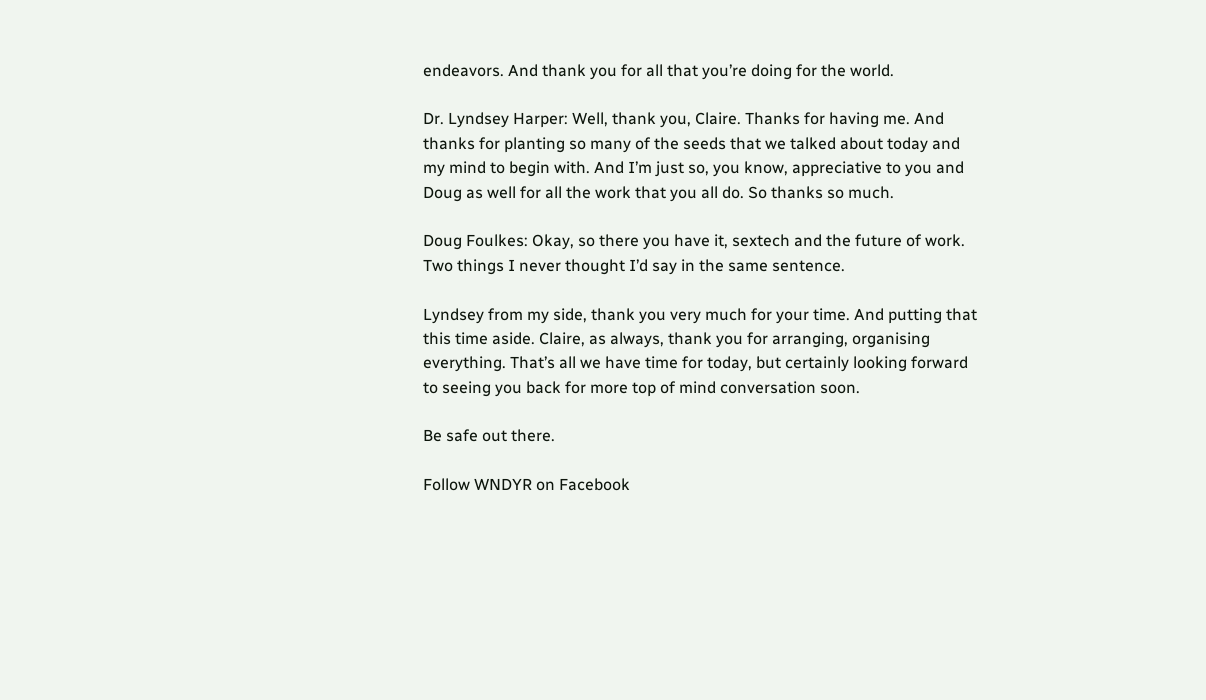endeavors. And thank you for all that you’re doing for the world.

Dr. Lyndsey Harper: Well, thank you, Claire. Thanks for having me. And thanks for planting so many of the seeds that we talked about today and my mind to begin with. And I’m just so, you know, appreciative to you and Doug as well for all the work that you all do. So thanks so much.

Doug Foulkes: Okay, so there you have it, sextech and the future of work. Two things I never thought I’d say in the same sentence.

Lyndsey from my side, thank you very much for your time. And putting that this time aside. Claire, as always, thank you for arranging, organising everything. That’s all we have time for today, but certainly looking forward to seeing you back for more top of mind conversation soon.

Be safe out there.

Follow WNDYR on Facebook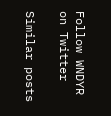Follow WNDYR on Twitter

Similar posts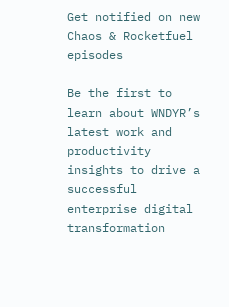Get notified on new Chaos & Rocketfuel episodes

Be the first to learn about WNDYR’s latest work and productivity insights to drive a successful enterprise digital transformation